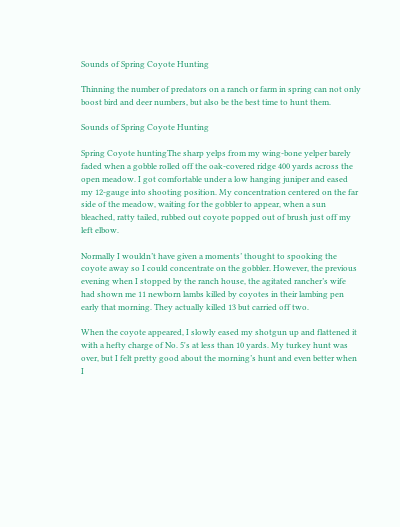Sounds of Spring Coyote Hunting

Thinning the number of predators on a ranch or farm in spring can not only boost bird and deer numbers, but also be the best time to hunt them.

Sounds of Spring Coyote Hunting

Spring Coyote huntingThe sharp yelps from my wing-bone yelper barely faded when a gobble rolled off the oak-covered ridge 400 yards across the open meadow. I got comfortable under a low hanging juniper and eased my 12-gauge into shooting position. My concentration centered on the far side of the meadow, waiting for the gobbler to appear, when a sun bleached, ratty tailed, rubbed out coyote popped out of brush just off my left elbow.

Normally I wouldn’t have given a moments’ thought to spooking the coyote away so I could concentrate on the gobbler. However, the previous evening when I stopped by the ranch house, the agitated rancher’s wife had shown me 11 newborn lambs killed by coyotes in their lambing pen early that morning. They actually killed 13 but carried off two.

When the coyote appeared, I slowly eased my shotgun up and flattened it with a hefty charge of No. 5's at less than 10 yards. My turkey hunt was over, but I felt pretty good about the morning’s hunt and even better when I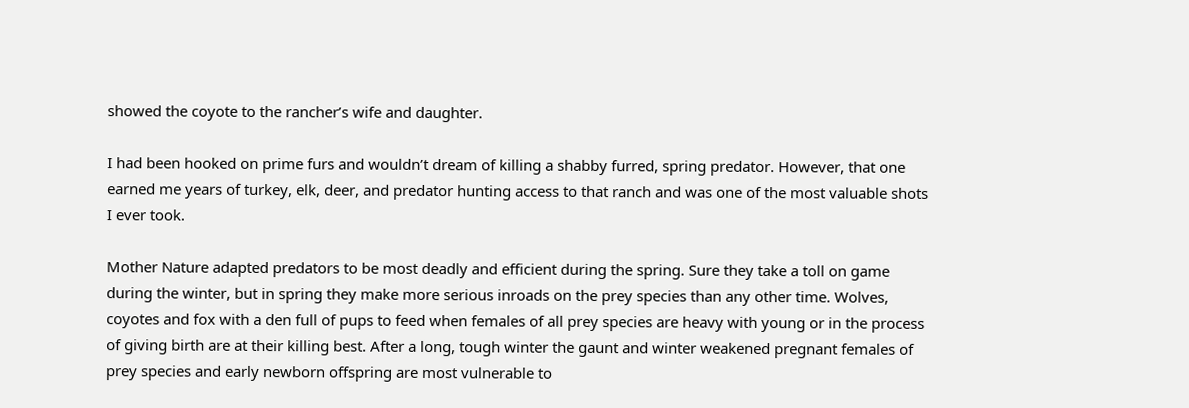showed the coyote to the rancher’s wife and daughter.

I had been hooked on prime furs and wouldn’t dream of killing a shabby furred, spring predator. However, that one earned me years of turkey, elk, deer, and predator hunting access to that ranch and was one of the most valuable shots I ever took.

Mother Nature adapted predators to be most deadly and efficient during the spring. Sure they take a toll on game during the winter, but in spring they make more serious inroads on the prey species than any other time. Wolves, coyotes and fox with a den full of pups to feed when females of all prey species are heavy with young or in the process of giving birth are at their killing best. After a long, tough winter the gaunt and winter weakened pregnant females of prey species and early newborn offspring are most vulnerable to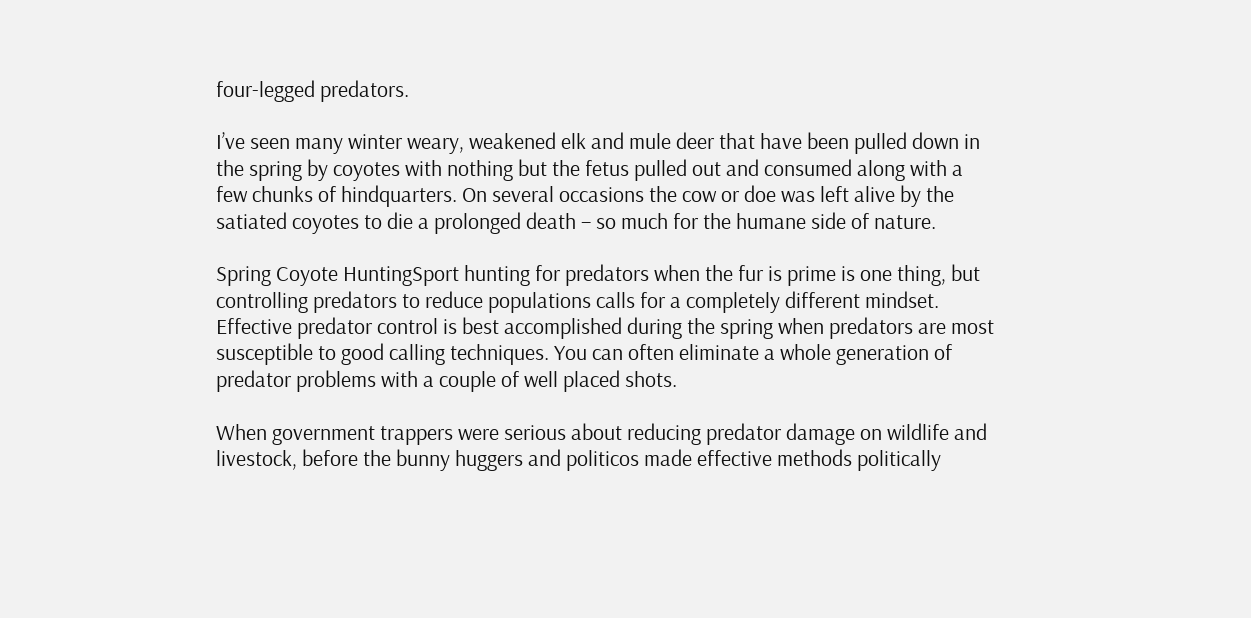four-legged predators.

I’ve seen many winter weary, weakened elk and mule deer that have been pulled down in the spring by coyotes with nothing but the fetus pulled out and consumed along with a few chunks of hindquarters. On several occasions the cow or doe was left alive by the satiated coyotes to die a prolonged death – so much for the humane side of nature.

Spring Coyote HuntingSport hunting for predators when the fur is prime is one thing, but controlling predators to reduce populations calls for a completely different mindset. Effective predator control is best accomplished during the spring when predators are most susceptible to good calling techniques. You can often eliminate a whole generation of predator problems with a couple of well placed shots.

When government trappers were serious about reducing predator damage on wildlife and livestock, before the bunny huggers and politicos made effective methods politically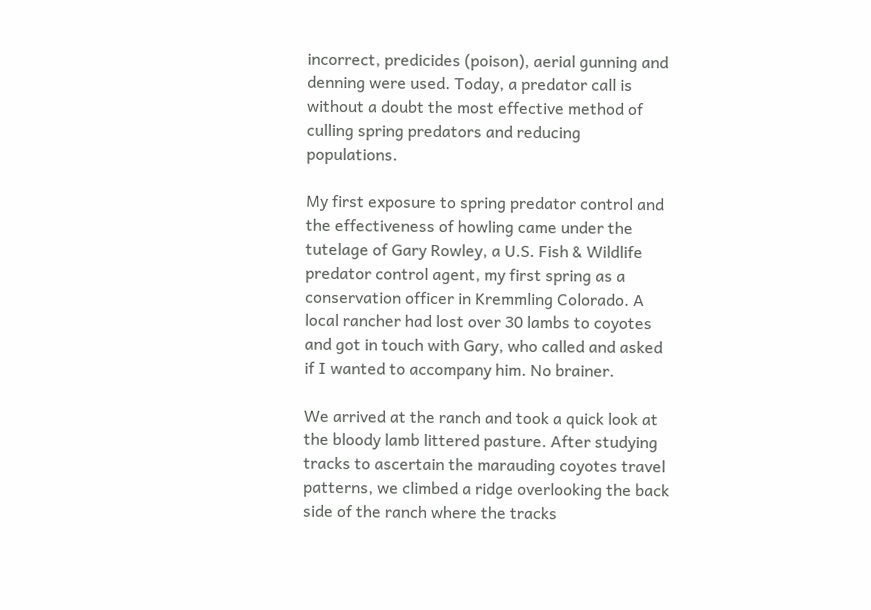incorrect, predicides (poison), aerial gunning and denning were used. Today, a predator call is without a doubt the most effective method of culling spring predators and reducing populations.

My first exposure to spring predator control and the effectiveness of howling came under the tutelage of Gary Rowley, a U.S. Fish & Wildlife predator control agent, my first spring as a conservation officer in Kremmling Colorado. A local rancher had lost over 30 lambs to coyotes and got in touch with Gary, who called and asked if I wanted to accompany him. No brainer.

We arrived at the ranch and took a quick look at the bloody lamb littered pasture. After studying tracks to ascertain the marauding coyotes travel patterns, we climbed a ridge overlooking the back side of the ranch where the tracks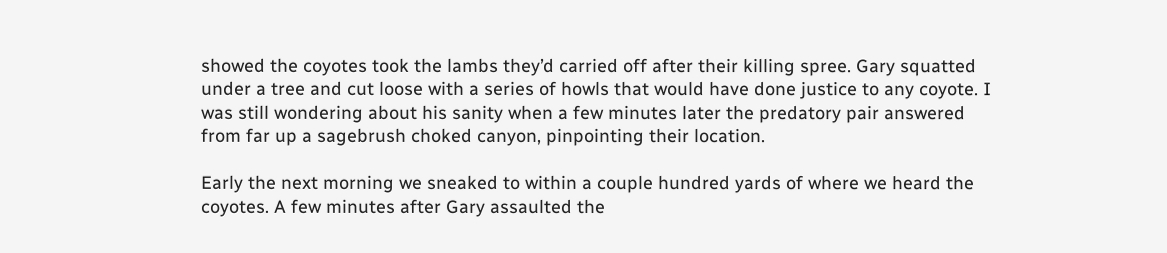showed the coyotes took the lambs they’d carried off after their killing spree. Gary squatted under a tree and cut loose with a series of howls that would have done justice to any coyote. I was still wondering about his sanity when a few minutes later the predatory pair answered from far up a sagebrush choked canyon, pinpointing their location.

Early the next morning we sneaked to within a couple hundred yards of where we heard the coyotes. A few minutes after Gary assaulted the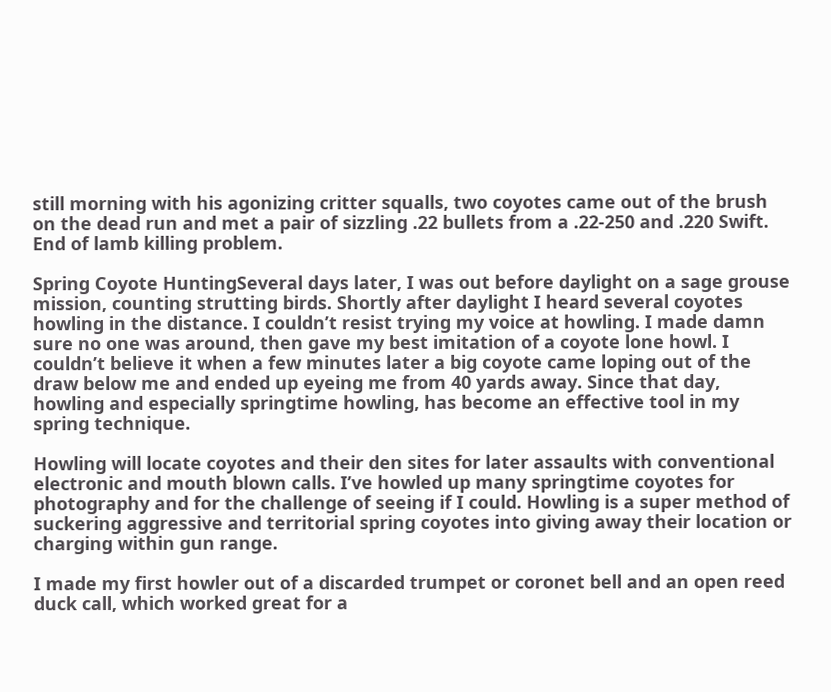still morning with his agonizing critter squalls, two coyotes came out of the brush on the dead run and met a pair of sizzling .22 bullets from a .22-250 and .220 Swift. End of lamb killing problem.

Spring Coyote HuntingSeveral days later, I was out before daylight on a sage grouse mission, counting strutting birds. Shortly after daylight I heard several coyotes howling in the distance. I couldn’t resist trying my voice at howling. I made damn sure no one was around, then gave my best imitation of a coyote lone howl. I couldn’t believe it when a few minutes later a big coyote came loping out of the draw below me and ended up eyeing me from 40 yards away. Since that day, howling and especially springtime howling, has become an effective tool in my spring technique.

Howling will locate coyotes and their den sites for later assaults with conventional electronic and mouth blown calls. I’ve howled up many springtime coyotes for photography and for the challenge of seeing if I could. Howling is a super method of suckering aggressive and territorial spring coyotes into giving away their location or charging within gun range.

I made my first howler out of a discarded trumpet or coronet bell and an open reed duck call, which worked great for a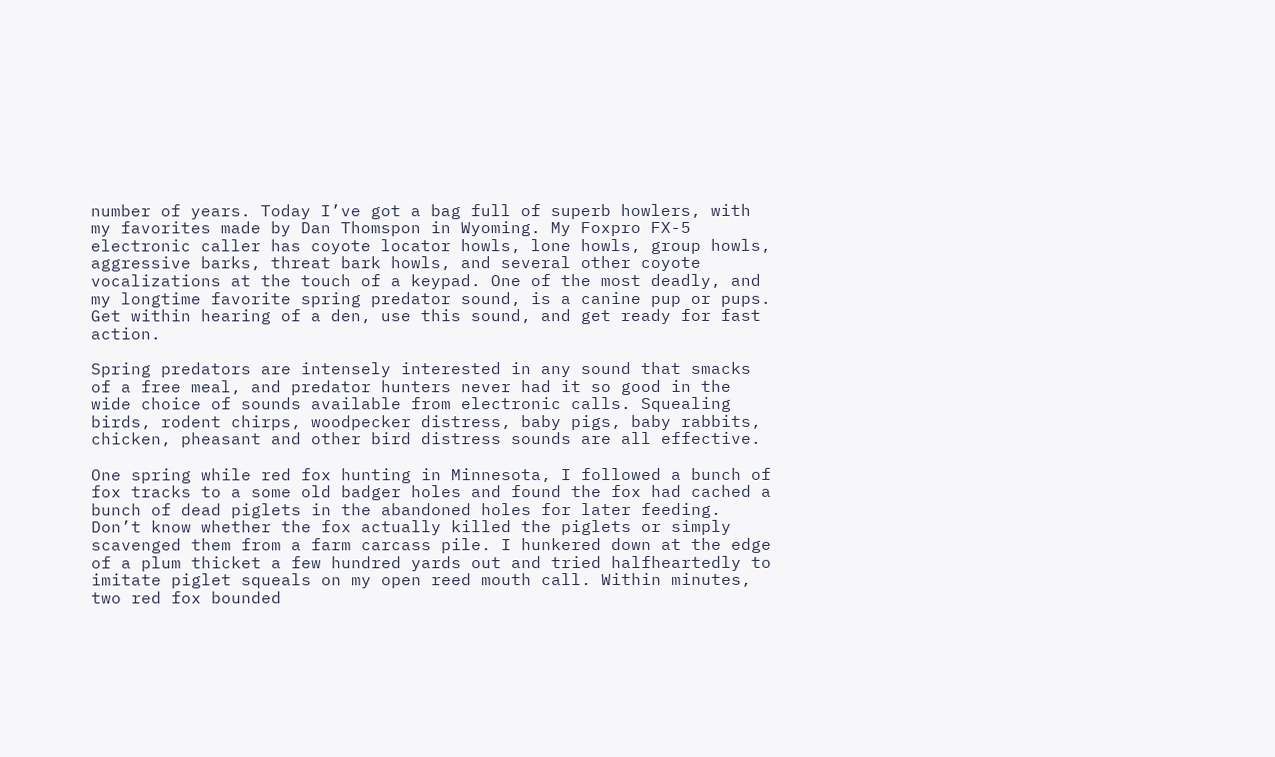number of years. Today I’ve got a bag full of superb howlers, with my favorites made by Dan Thomspon in Wyoming. My Foxpro FX-5 electronic caller has coyote locator howls, lone howls, group howls, aggressive barks, threat bark howls, and several other coyote vocalizations at the touch of a keypad. One of the most deadly, and my longtime favorite spring predator sound, is a canine pup or pups. Get within hearing of a den, use this sound, and get ready for fast action.

Spring predators are intensely interested in any sound that smacks of a free meal, and predator hunters never had it so good in the wide choice of sounds available from electronic calls. Squealing birds, rodent chirps, woodpecker distress, baby pigs, baby rabbits, chicken, pheasant and other bird distress sounds are all effective.

One spring while red fox hunting in Minnesota, I followed a bunch of fox tracks to a some old badger holes and found the fox had cached a bunch of dead piglets in the abandoned holes for later feeding. Don’t know whether the fox actually killed the piglets or simply scavenged them from a farm carcass pile. I hunkered down at the edge of a plum thicket a few hundred yards out and tried halfheartedly to imitate piglet squeals on my open reed mouth call. Within minutes, two red fox bounded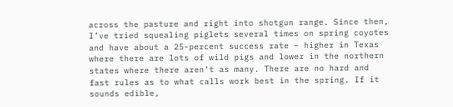across the pasture and right into shotgun range. Since then, I’ve tried squealing piglets several times on spring coyotes and have about a 25-percent success rate – higher in Texas where there are lots of wild pigs and lower in the northern states where there aren’t as many. There are no hard and fast rules as to what calls work best in the spring. If it sounds edible,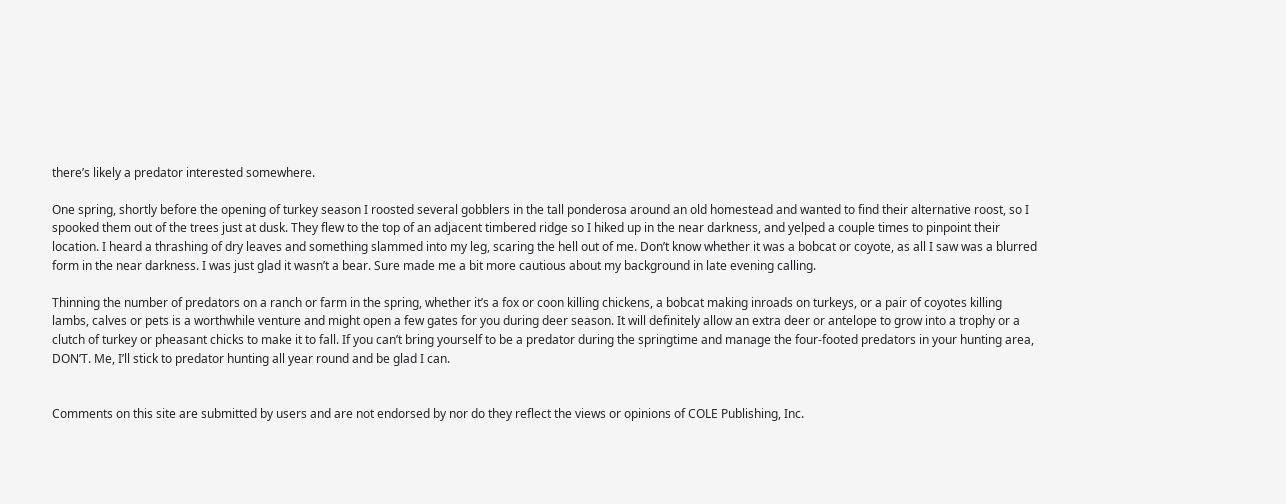there’s likely a predator interested somewhere.

One spring, shortly before the opening of turkey season I roosted several gobblers in the tall ponderosa around an old homestead and wanted to find their alternative roost, so I spooked them out of the trees just at dusk. They flew to the top of an adjacent timbered ridge so I hiked up in the near darkness, and yelped a couple times to pinpoint their location. I heard a thrashing of dry leaves and something slammed into my leg, scaring the hell out of me. Don’t know whether it was a bobcat or coyote, as all I saw was a blurred form in the near darkness. I was just glad it wasn’t a bear. Sure made me a bit more cautious about my background in late evening calling.

Thinning the number of predators on a ranch or farm in the spring, whether it’s a fox or coon killing chickens, a bobcat making inroads on turkeys, or a pair of coyotes killing lambs, calves or pets is a worthwhile venture and might open a few gates for you during deer season. It will definitely allow an extra deer or antelope to grow into a trophy or a clutch of turkey or pheasant chicks to make it to fall. If you can’t bring yourself to be a predator during the springtime and manage the four-footed predators in your hunting area, DON’T. Me, I’ll stick to predator hunting all year round and be glad I can.


Comments on this site are submitted by users and are not endorsed by nor do they reflect the views or opinions of COLE Publishing, Inc.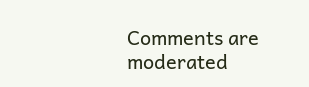Comments are moderated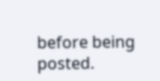before being posted.